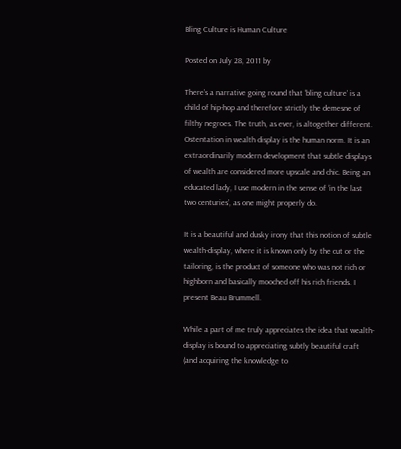Bling Culture is Human Culture

Posted on July 28, 2011 by

There’s a narrative going round that ‘bling culture’ is a child of hip-hop and therefore strictly the demesne of filthy negroes. The truth, as ever, is altogether different. Ostentation in wealth display is the human norm. It is an extraordinarily modern development that subtle displays of wealth are considered more upscale and chic. Being an educated lady, I use modern in the sense of ‘in the last two centuries’, as one might properly do.

It is a beautiful and dusky irony that this notion of subtle wealth-display, where it is known only by the cut or the tailoring, is the product of someone who was not rich or highborn and basically mooched off his rich friends. I present Beau Brummell.

While a part of me truly appreciates the idea that wealth-display is bound to appreciating subtly beautiful craft (and acquiring the knowledge to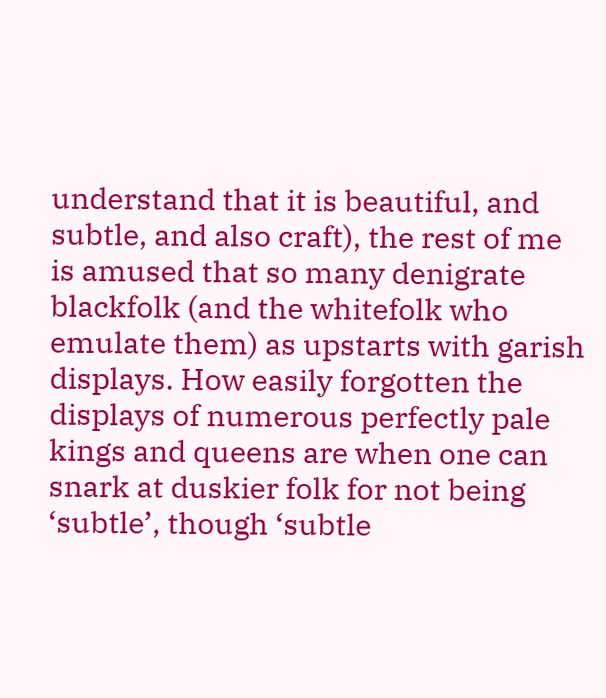understand that it is beautiful, and subtle, and also craft), the rest of me is amused that so many denigrate blackfolk (and the whitefolk who emulate them) as upstarts with garish displays. How easily forgotten the displays of numerous perfectly pale kings and queens are when one can snark at duskier folk for not being ‘subtle’, though ‘subtle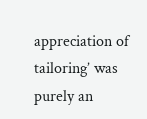appreciation of tailoring’ was purely an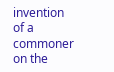invention of a commoner on the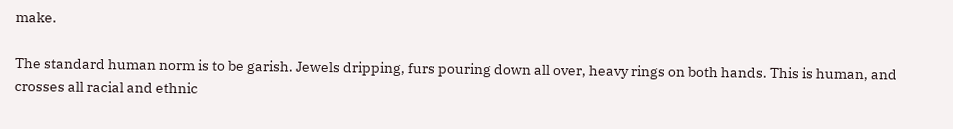make.

The standard human norm is to be garish. Jewels dripping, furs pouring down all over, heavy rings on both hands. This is human, and crosses all racial and ethnic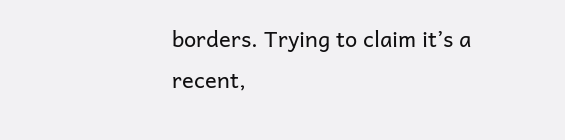borders. Trying to claim it’s a recent,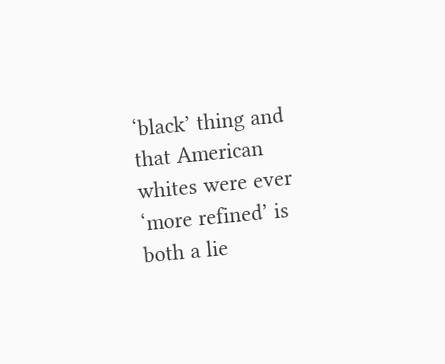‘black’ thing and that American whites were ever ‘more refined’ is both a lie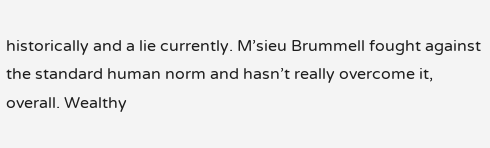historically and a lie currently. M’sieu Brummell fought against the standard human norm and hasn’t really overcome it, overall. Wealthy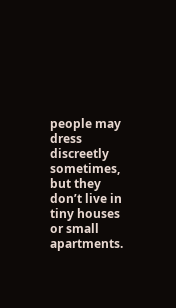people may dress discreetly sometimes, but they don’t live in tiny houses or small apartments.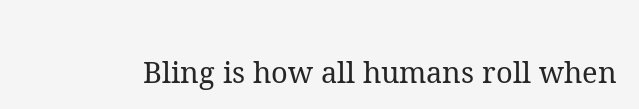Bling is how all humans roll when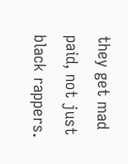they get mad paid, not just black rappers.